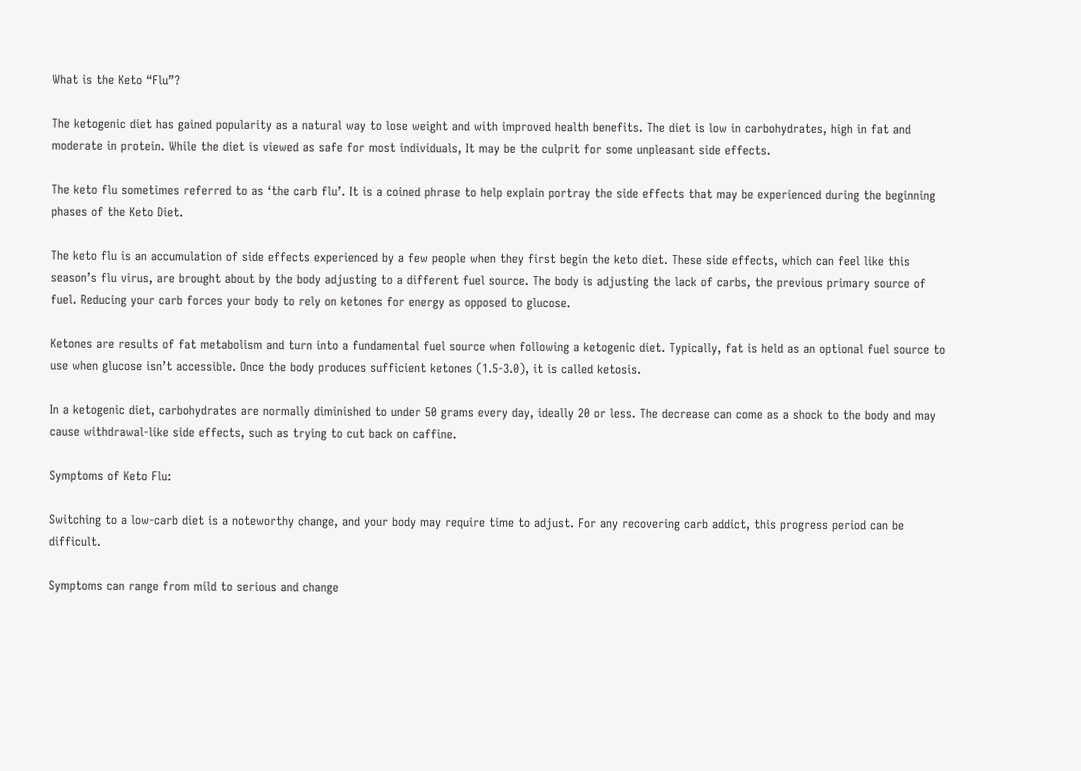What is the Keto “Flu”?

The ketogenic diet has gained popularity as a natural way to lose weight and with improved health benefits. The diet is low in carbohydrates, high in fat and moderate in protein. While the diet is viewed as safe for most individuals, It may be the culprit for some unpleasant side effects.

The keto flu sometimes referred to as ‘the carb flu’. It is a coined phrase to help explain portray the side effects that may be experienced during the beginning phases of the Keto Diet.

The keto flu is an accumulation of side effects experienced by a few people when they first begin the keto diet. These side effects, which can feel like this season’s flu virus, are brought about by the body adjusting to a different fuel source. The body is adjusting the lack of carbs, the previous primary source of fuel. Reducing your carb forces your body to rely on ketones for energy as opposed to glucose.

Ketones are results of fat metabolism and turn into a fundamental fuel source when following a ketogenic diet. Typically, fat is held as an optional fuel source to use when glucose isn’t accessible. Once the body produces sufficient ketones (1.5-3.0), it is called ketosis.

In a ketogenic diet, carbohydrates are normally diminished to under 50 grams every day, ideally 20 or less. The decrease can come as a shock to the body and may cause withdrawal-like side effects, such as trying to cut back on caffine.

Symptoms of Keto Flu:

Switching to a low-carb diet is a noteworthy change, and your body may require time to adjust. For any recovering carb addict, this progress period can be difficult.

Symptoms can range from mild to serious and change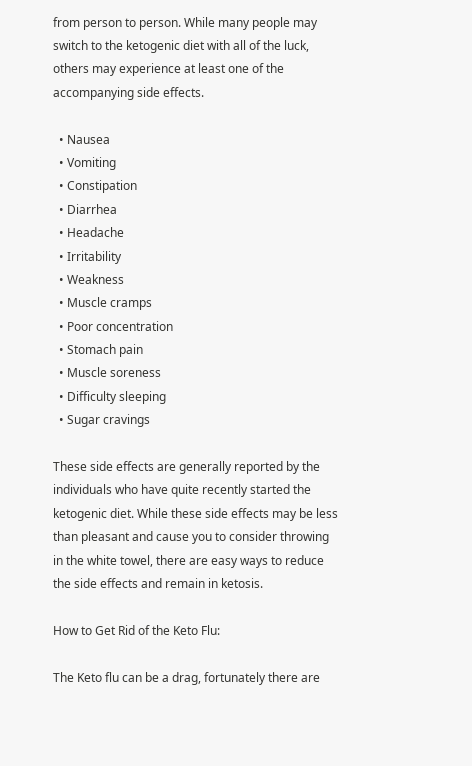from person to person. While many people may switch to the ketogenic diet with all of the luck, others may experience at least one of the accompanying side effects.

  • Nausea
  • Vomiting
  • Constipation
  • Diarrhea
  • Headache
  • Irritability
  • Weakness
  • Muscle cramps
  • Poor concentration
  • Stomach pain
  • Muscle soreness
  • Difficulty sleeping
  • Sugar cravings

These side effects are generally reported by the individuals who have quite recently started the ketogenic diet. While these side effects may be less than pleasant and cause you to consider throwing in the white towel, there are easy ways to reduce the side effects and remain in ketosis.

How to Get Rid of the Keto Flu:

The Keto flu can be a drag, fortunately there are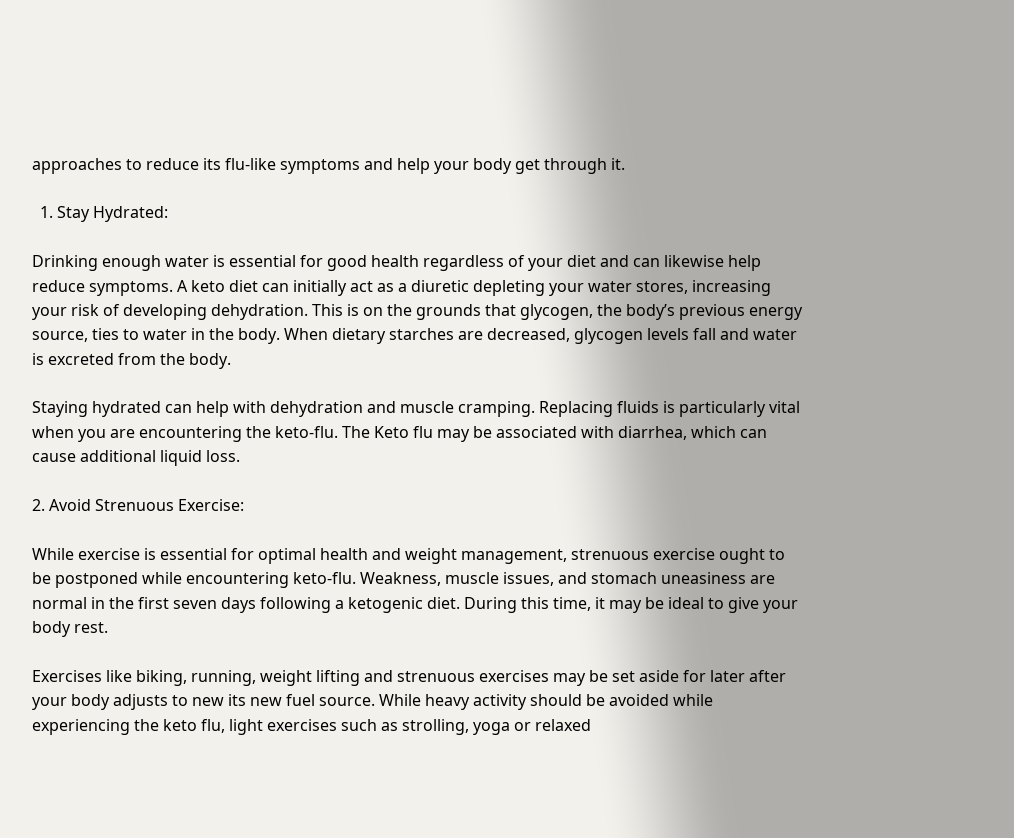approaches to reduce its flu-like symptoms and help your body get through it.

  1. Stay Hydrated:

Drinking enough water is essential for good health regardless of your diet and can likewise help reduce symptoms. A keto diet can initially act as a diuretic depleting your water stores, increasing your risk of developing dehydration. This is on the grounds that glycogen, the body’s previous energy source, ties to water in the body. When dietary starches are decreased, glycogen levels fall and water is excreted from the body.

Staying hydrated can help with dehydration and muscle cramping. Replacing fluids is particularly vital when you are encountering the keto-flu. The Keto flu may be associated with diarrhea, which can cause additional liquid loss.

2. Avoid Strenuous Exercise:

While exercise is essential for optimal health and weight management, strenuous exercise ought to be postponed while encountering keto-flu. Weakness, muscle issues, and stomach uneasiness are normal in the first seven days following a ketogenic diet. During this time, it may be ideal to give your body rest.

Exercises like biking, running, weight lifting and strenuous exercises may be set aside for later after your body adjusts to new its new fuel source. While heavy activity should be avoided while experiencing the keto flu, light exercises such as strolling, yoga or relaxed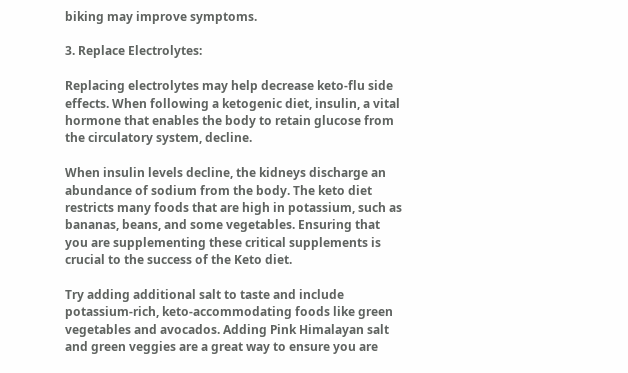biking may improve symptoms.

3. Replace Electrolytes:

Replacing electrolytes may help decrease keto-flu side effects. When following a ketogenic diet, insulin, a vital hormone that enables the body to retain glucose from the circulatory system, decline.

When insulin levels decline, the kidneys discharge an abundance of sodium from the body. The keto diet restricts many foods that are high in potassium, such as bananas, beans, and some vegetables. Ensuring that you are supplementing these critical supplements is crucial to the success of the Keto diet.

Try adding additional salt to taste and include potassium-rich, keto-accommodating foods like green vegetables and avocados. Adding Pink Himalayan salt and green veggies are a great way to ensure you are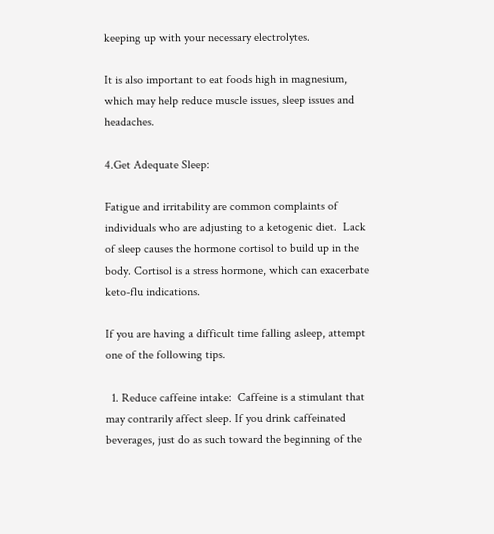keeping up with your necessary electrolytes.

It is also important to eat foods high in magnesium, which may help reduce muscle issues, sleep issues and headaches.

4.Get Adequate Sleep:

Fatigue and irritability are common complaints of individuals who are adjusting to a ketogenic diet.  Lack of sleep causes the hormone cortisol to build up in the body. Cortisol is a stress hormone, which can exacerbate keto-flu indications.

If you are having a difficult time falling asleep, attempt one of the following tips.

  1. Reduce caffeine intake:  Caffeine is a stimulant that may contrarily affect sleep. If you drink caffeinated beverages, just do as such toward the beginning of the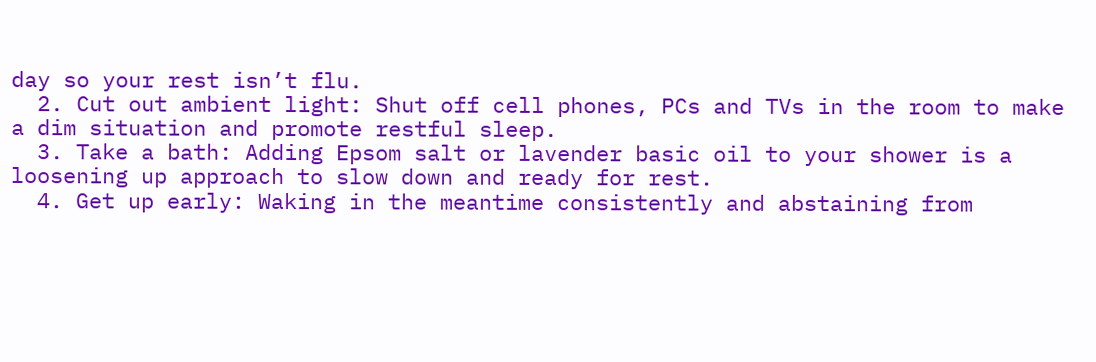day so your rest isn’t flu.
  2. Cut out ambient light: Shut off cell phones, PCs and TVs in the room to make a dim situation and promote restful sleep.
  3. Take a bath: Adding Epsom salt or lavender basic oil to your shower is a loosening up approach to slow down and ready for rest.
  4. Get up early: Waking in the meantime consistently and abstaining from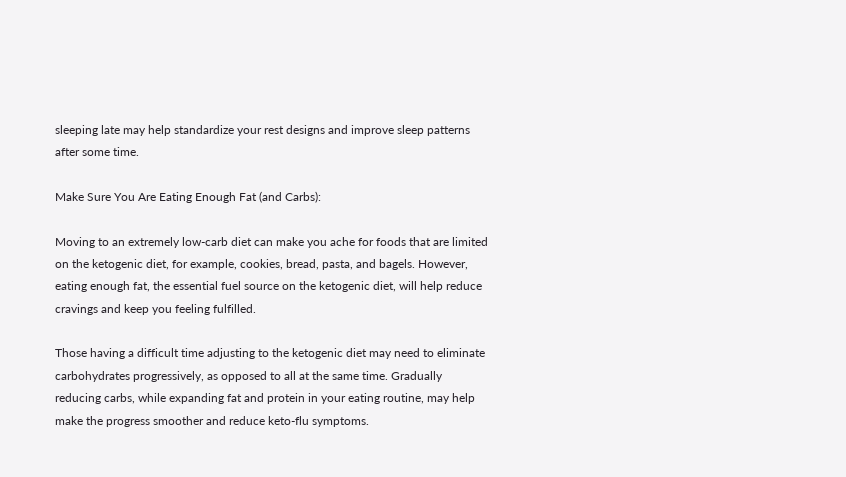sleeping late may help standardize your rest designs and improve sleep patterns after some time.

Make Sure You Are Eating Enough Fat (and Carbs):

Moving to an extremely low-carb diet can make you ache for foods that are limited on the ketogenic diet, for example, cookies, bread, pasta, and bagels. However, eating enough fat, the essential fuel source on the ketogenic diet, will help reduce cravings and keep you feeling fulfilled.

Those having a difficult time adjusting to the ketogenic diet may need to eliminate carbohydrates progressively, as opposed to all at the same time. Gradually reducing carbs, while expanding fat and protein in your eating routine, may help make the progress smoother and reduce keto-flu symptoms.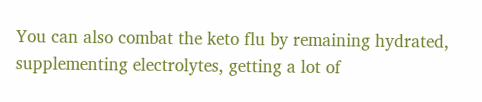You can also combat the keto flu by remaining hydrated, supplementing electrolytes, getting a lot of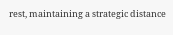rest, maintaining a strategic distance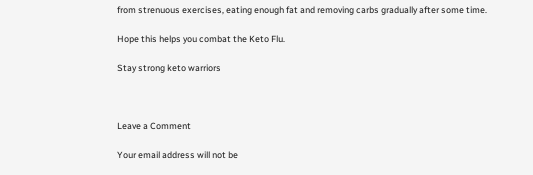from strenuous exercises, eating enough fat and removing carbs gradually after some time.

Hope this helps you combat the Keto Flu.

Stay strong keto warriors



Leave a Comment

Your email address will not be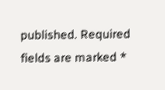published. Required fields are marked *